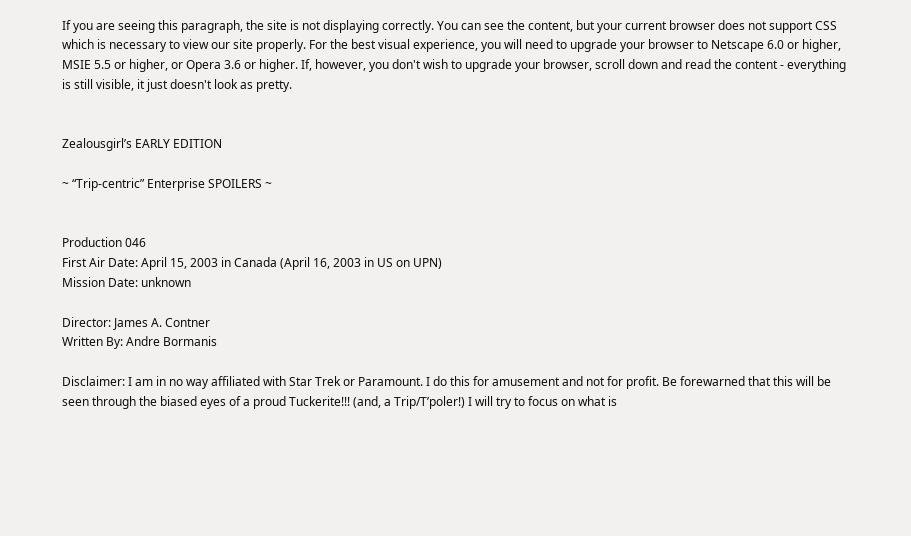If you are seeing this paragraph, the site is not displaying correctly. You can see the content, but your current browser does not support CSS which is necessary to view our site properly. For the best visual experience, you will need to upgrade your browser to Netscape 6.0 or higher, MSIE 5.5 or higher, or Opera 3.6 or higher. If, however, you don't wish to upgrade your browser, scroll down and read the content - everything is still visible, it just doesn't look as pretty.


Zealousgirl’s EARLY EDITION

~ “Trip-centric” Enterprise SPOILERS ~


Production 046
First Air Date: April 15, 2003 in Canada (April 16, 2003 in US on UPN)
Mission Date: unknown

Director: James A. Contner
Written By: Andre Bormanis

Disclaimer: I am in no way affiliated with Star Trek or Paramount. I do this for amusement and not for profit. Be forewarned that this will be seen through the biased eyes of a proud Tuckerite!!! (and, a Trip/T’poler!) I will try to focus on what is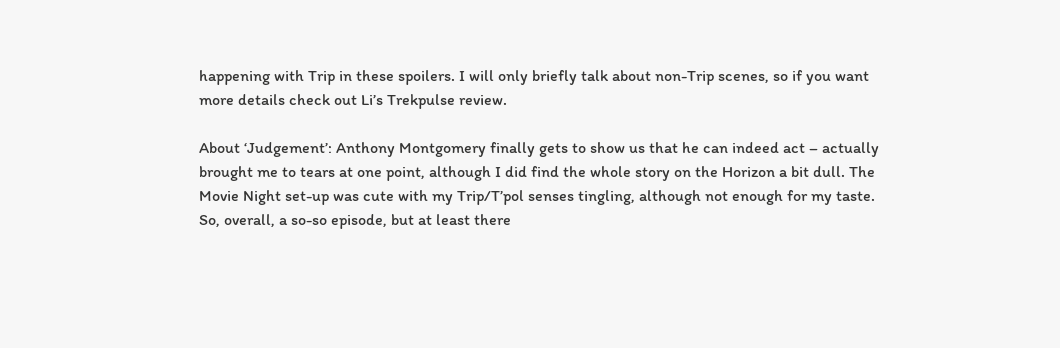happening with Trip in these spoilers. I will only briefly talk about non-Trip scenes, so if you want more details check out Li’s Trekpulse review.

About ‘Judgement’: Anthony Montgomery finally gets to show us that he can indeed act – actually brought me to tears at one point, although I did find the whole story on the Horizon a bit dull. The Movie Night set-up was cute with my Trip/T’pol senses tingling, although not enough for my taste. So, overall, a so-so episode, but at least there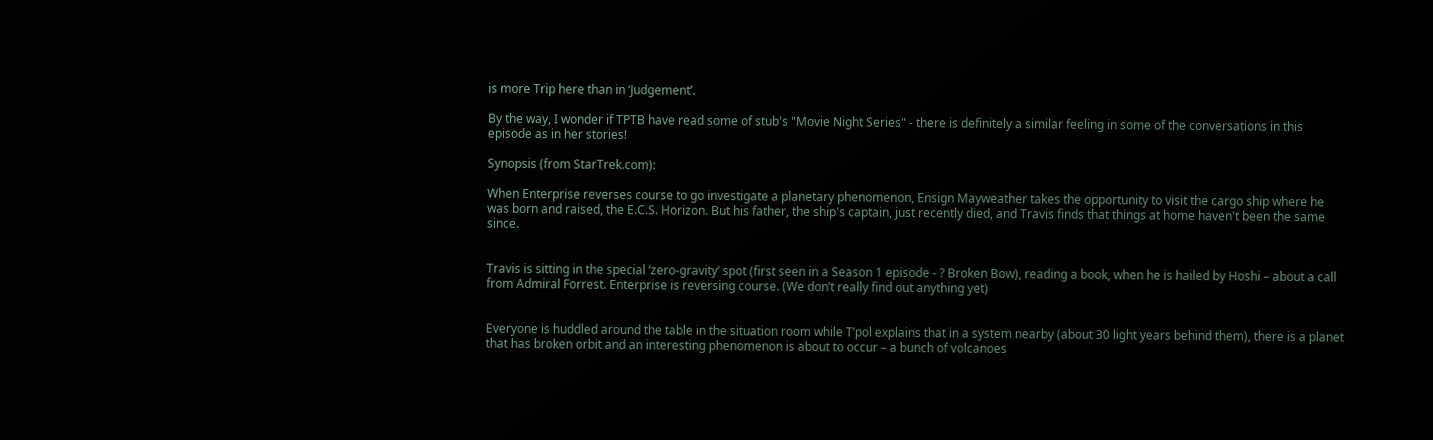is more Trip here than in ‘Judgement’.

By the way, I wonder if TPTB have read some of stub's "Movie Night Series" - there is definitely a similar feeling in some of the conversations in this episode as in her stories!

Synopsis (from StarTrek.com):

When Enterprise reverses course to go investigate a planetary phenomenon, Ensign Mayweather takes the opportunity to visit the cargo ship where he was born and raised, the E.C.S. Horizon. But his father, the ship's captain, just recently died, and Travis finds that things at home haven't been the same since.


Travis is sitting in the special ‘zero-gravity’ spot (first seen in a Season 1 episode - ? Broken Bow), reading a book, when he is hailed by Hoshi – about a call from Admiral Forrest. Enterprise is reversing course. (We don’t really find out anything yet)


Everyone is huddled around the table in the situation room while T’pol explains that in a system nearby (about 30 light years behind them), there is a planet that has broken orbit and an interesting phenomenon is about to occur – a bunch of volcanoes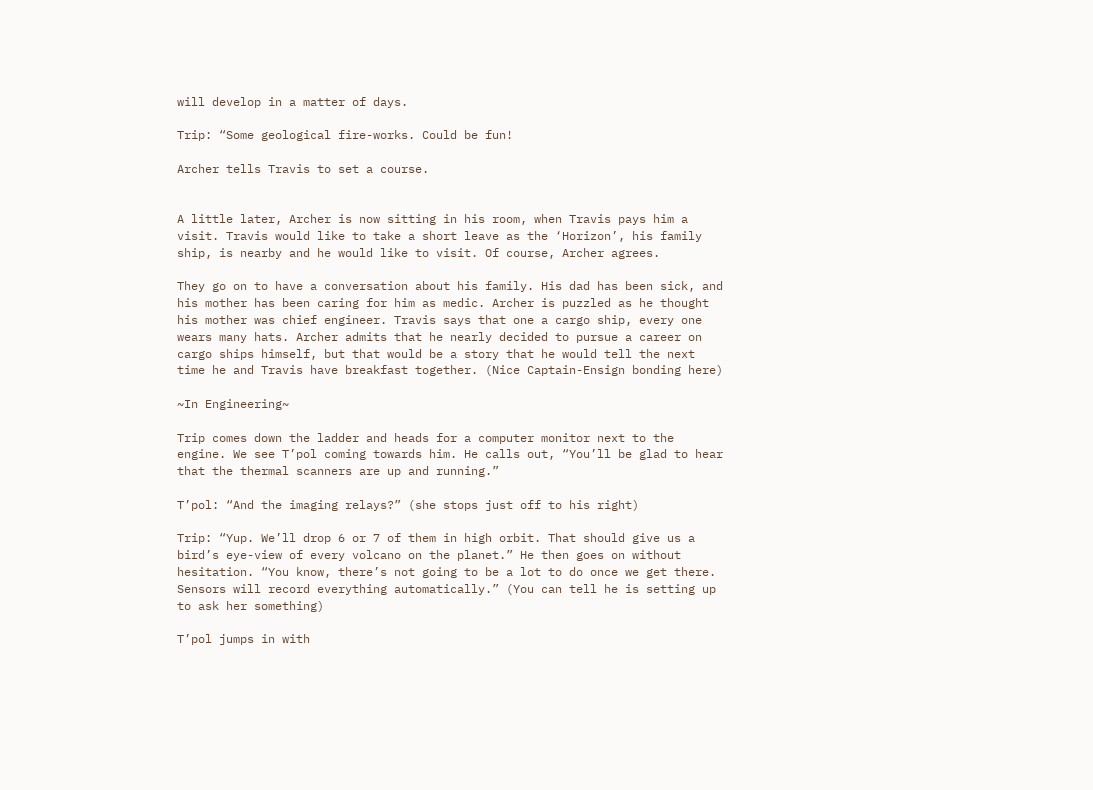will develop in a matter of days.

Trip: “Some geological fire-works. Could be fun!

Archer tells Travis to set a course.


A little later, Archer is now sitting in his room, when Travis pays him a visit. Travis would like to take a short leave as the ‘Horizon’, his family ship, is nearby and he would like to visit. Of course, Archer agrees.

They go on to have a conversation about his family. His dad has been sick, and his mother has been caring for him as medic. Archer is puzzled as he thought his mother was chief engineer. Travis says that one a cargo ship, every one wears many hats. Archer admits that he nearly decided to pursue a career on cargo ships himself, but that would be a story that he would tell the next time he and Travis have breakfast together. (Nice Captain-Ensign bonding here)

~In Engineering~

Trip comes down the ladder and heads for a computer monitor next to the engine. We see T’pol coming towards him. He calls out, “You’ll be glad to hear that the thermal scanners are up and running.”

T’pol: “And the imaging relays?” (she stops just off to his right)

Trip: “Yup. We’ll drop 6 or 7 of them in high orbit. That should give us a bird’s eye-view of every volcano on the planet.” He then goes on without hesitation. “You know, there’s not going to be a lot to do once we get there. Sensors will record everything automatically.” (You can tell he is setting up to ask her something)

T’pol jumps in with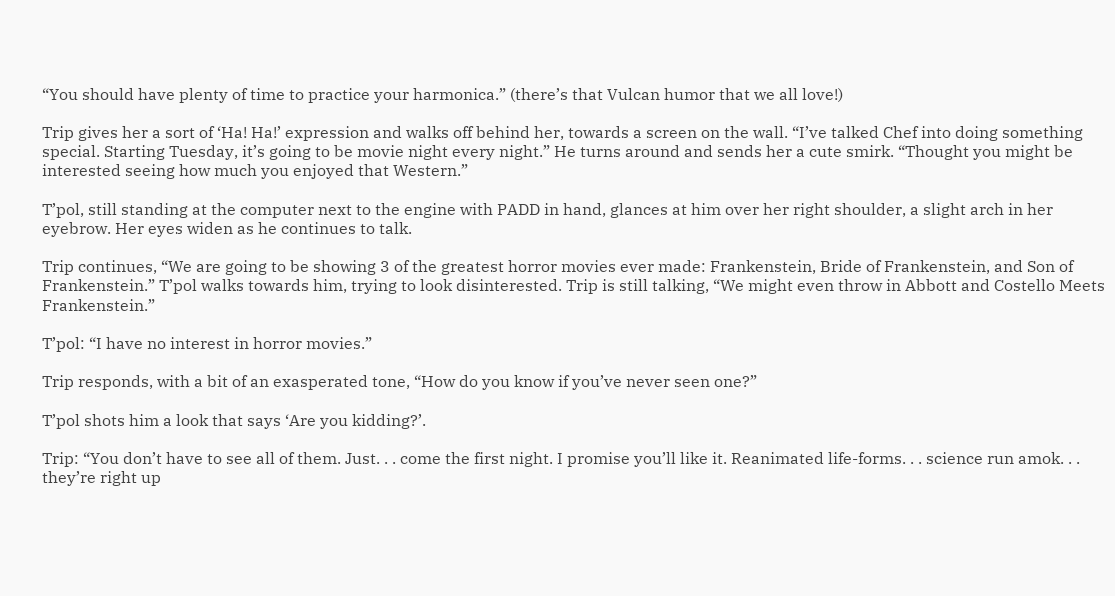“You should have plenty of time to practice your harmonica.” (there’s that Vulcan humor that we all love!)

Trip gives her a sort of ‘Ha! Ha!’ expression and walks off behind her, towards a screen on the wall. “I’ve talked Chef into doing something special. Starting Tuesday, it’s going to be movie night every night.” He turns around and sends her a cute smirk. “Thought you might be interested seeing how much you enjoyed that Western.”

T’pol, still standing at the computer next to the engine with PADD in hand, glances at him over her right shoulder, a slight arch in her eyebrow. Her eyes widen as he continues to talk.

Trip continues, “We are going to be showing 3 of the greatest horror movies ever made: Frankenstein, Bride of Frankenstein, and Son of Frankenstein.” T’pol walks towards him, trying to look disinterested. Trip is still talking, “We might even throw in Abbott and Costello Meets Frankenstein.”

T’pol: “I have no interest in horror movies.”

Trip responds, with a bit of an exasperated tone, “How do you know if you’ve never seen one?”

T’pol shots him a look that says ‘Are you kidding?’.

Trip: “You don’t have to see all of them. Just. . . come the first night. I promise you’ll like it. Reanimated life-forms. . . science run amok. . . they’re right up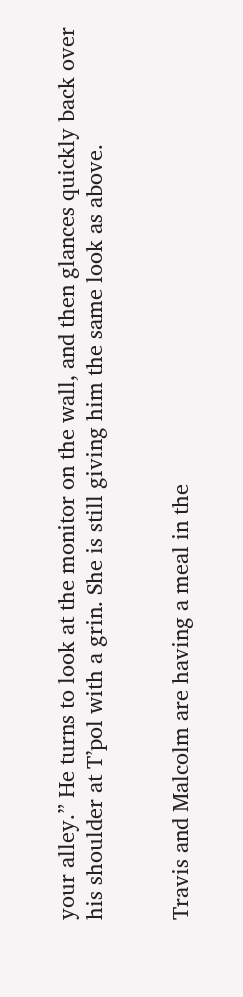your alley.” He turns to look at the monitor on the wall, and then glances quickly back over his shoulder at T’pol with a grin. She is still giving him the same look as above.


Travis and Malcolm are having a meal in the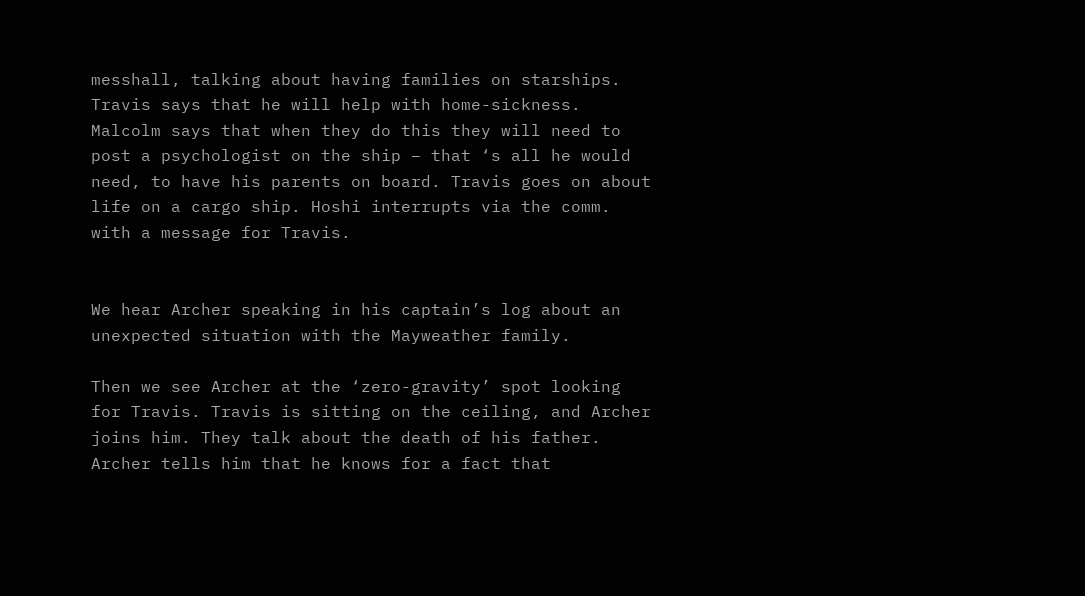messhall, talking about having families on starships. Travis says that he will help with home-sickness. Malcolm says that when they do this they will need to post a psychologist on the ship – that ‘s all he would need, to have his parents on board. Travis goes on about life on a cargo ship. Hoshi interrupts via the comm. with a message for Travis.


We hear Archer speaking in his captain’s log about an unexpected situation with the Mayweather family.

Then we see Archer at the ‘zero-gravity’ spot looking for Travis. Travis is sitting on the ceiling, and Archer joins him. They talk about the death of his father. Archer tells him that he knows for a fact that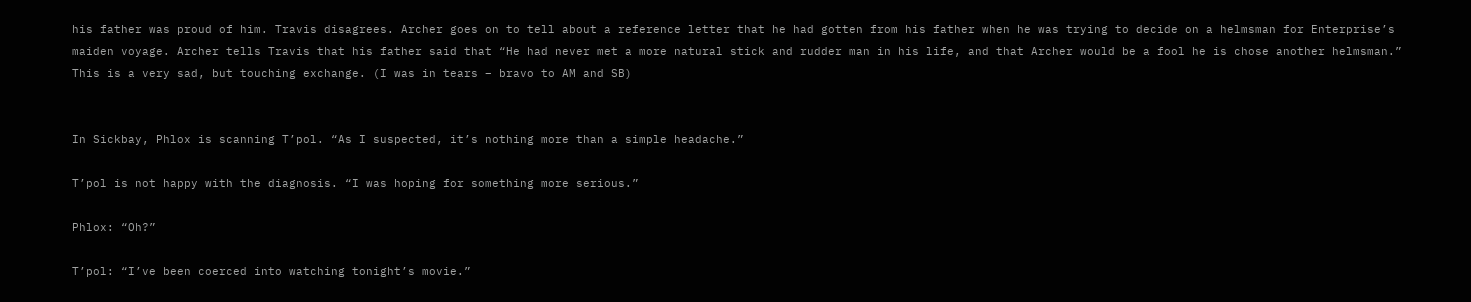his father was proud of him. Travis disagrees. Archer goes on to tell about a reference letter that he had gotten from his father when he was trying to decide on a helmsman for Enterprise’s maiden voyage. Archer tells Travis that his father said that “He had never met a more natural stick and rudder man in his life, and that Archer would be a fool he is chose another helmsman.” This is a very sad, but touching exchange. (I was in tears – bravo to AM and SB)


In Sickbay, Phlox is scanning T’pol. “As I suspected, it’s nothing more than a simple headache.”

T’pol is not happy with the diagnosis. “I was hoping for something more serious.”

Phlox: “Oh?”

T’pol: “I’ve been coerced into watching tonight’s movie.”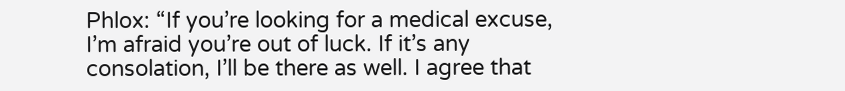Phlox: “If you’re looking for a medical excuse, I’m afraid you’re out of luck. If it’s any consolation, I’ll be there as well. I agree that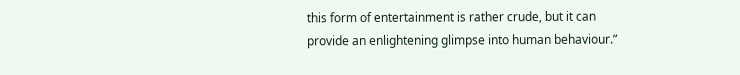this form of entertainment is rather crude, but it can provide an enlightening glimpse into human behaviour.”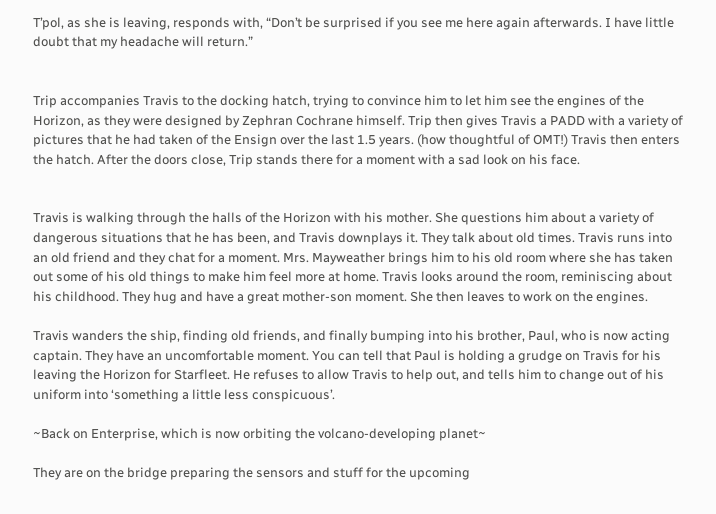T’pol, as she is leaving, responds with, “Don’t be surprised if you see me here again afterwards. I have little doubt that my headache will return.”


Trip accompanies Travis to the docking hatch, trying to convince him to let him see the engines of the Horizon, as they were designed by Zephran Cochrane himself. Trip then gives Travis a PADD with a variety of pictures that he had taken of the Ensign over the last 1.5 years. (how thoughtful of OMT!) Travis then enters the hatch. After the doors close, Trip stands there for a moment with a sad look on his face.


Travis is walking through the halls of the Horizon with his mother. She questions him about a variety of dangerous situations that he has been, and Travis downplays it. They talk about old times. Travis runs into an old friend and they chat for a moment. Mrs. Mayweather brings him to his old room where she has taken out some of his old things to make him feel more at home. Travis looks around the room, reminiscing about his childhood. They hug and have a great mother-son moment. She then leaves to work on the engines.

Travis wanders the ship, finding old friends, and finally bumping into his brother, Paul, who is now acting captain. They have an uncomfortable moment. You can tell that Paul is holding a grudge on Travis for his leaving the Horizon for Starfleet. He refuses to allow Travis to help out, and tells him to change out of his uniform into ‘something a little less conspicuous’.

~Back on Enterprise, which is now orbiting the volcano-developing planet~

They are on the bridge preparing the sensors and stuff for the upcoming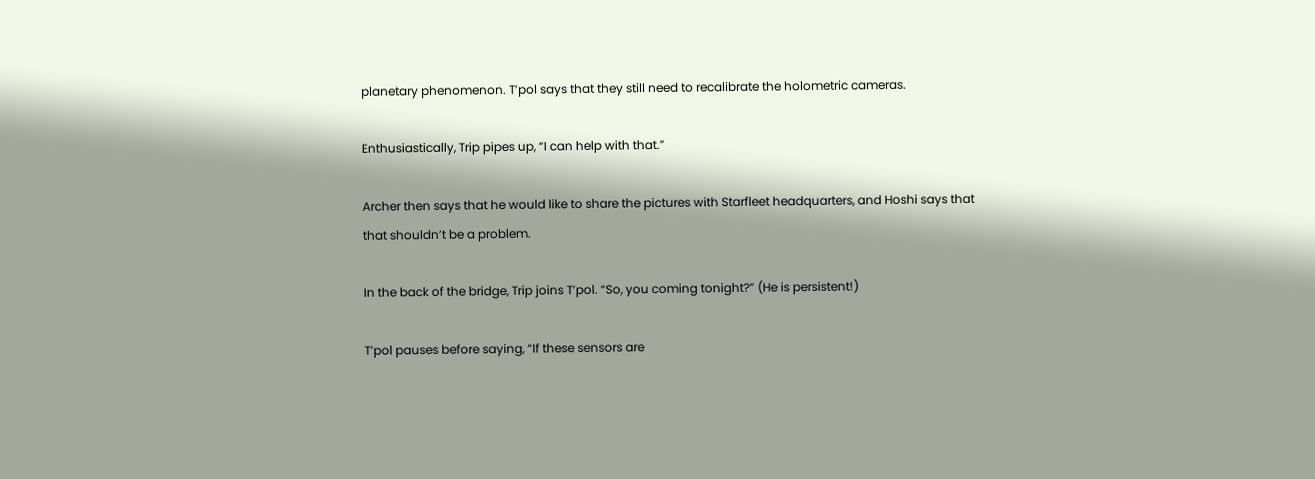planetary phenomenon. T’pol says that they still need to recalibrate the holometric cameras.

Enthusiastically, Trip pipes up, “I can help with that.”

Archer then says that he would like to share the pictures with Starfleet headquarters, and Hoshi says that that shouldn’t be a problem.

In the back of the bridge, Trip joins T’pol. “So, you coming tonight?” (He is persistent!)

T’pol pauses before saying, “If these sensors are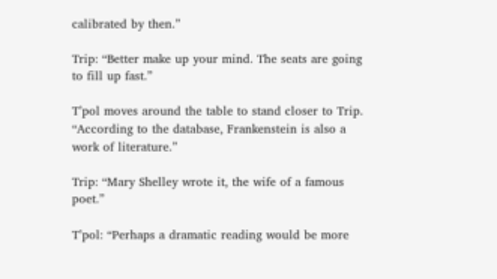calibrated by then.”

Trip: “Better make up your mind. The seats are going to fill up fast.”

T’pol moves around the table to stand closer to Trip. “According to the database, Frankenstein is also a work of literature.”

Trip: “Mary Shelley wrote it, the wife of a famous poet.”

T’pol: “Perhaps a dramatic reading would be more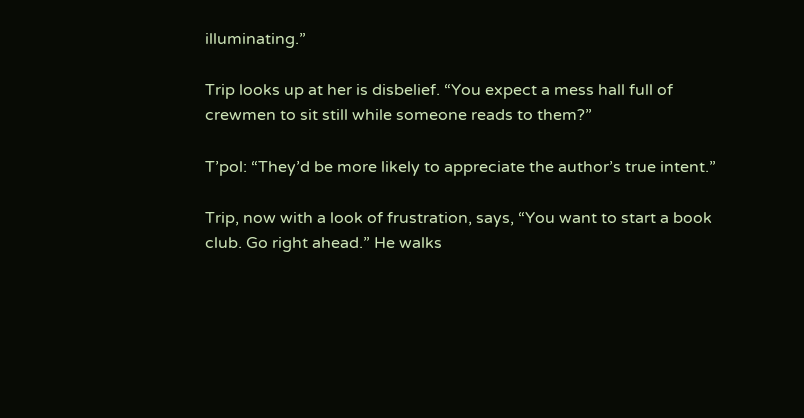illuminating.”

Trip looks up at her is disbelief. “You expect a mess hall full of crewmen to sit still while someone reads to them?”

T’pol: “They’d be more likely to appreciate the author’s true intent.”

Trip, now with a look of frustration, says, “You want to start a book club. Go right ahead.” He walks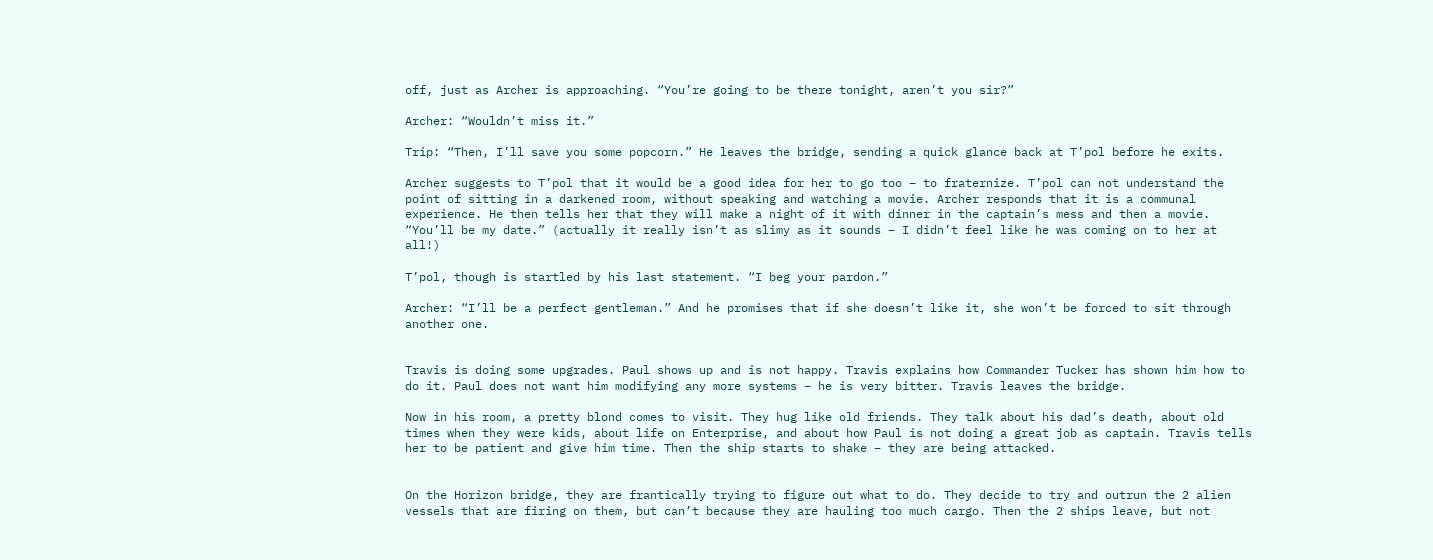off, just as Archer is approaching. “You’re going to be there tonight, aren’t you sir?”

Archer: “Wouldn’t miss it.”

Trip: “Then, I’ll save you some popcorn.” He leaves the bridge, sending a quick glance back at T’pol before he exits.

Archer suggests to T’pol that it would be a good idea for her to go too – to fraternize. T’pol can not understand the point of sitting in a darkened room, without speaking and watching a movie. Archer responds that it is a communal experience. He then tells her that they will make a night of it with dinner in the captain’s mess and then a movie. “You’ll be my date.” (actually it really isn’t as slimy as it sounds – I didn’t feel like he was coming on to her at all!)

T’pol, though is startled by his last statement. “I beg your pardon.”

Archer: “I’ll be a perfect gentleman.” And he promises that if she doesn’t like it, she won’t be forced to sit through another one.


Travis is doing some upgrades. Paul shows up and is not happy. Travis explains how Commander Tucker has shown him how to do it. Paul does not want him modifying any more systems – he is very bitter. Travis leaves the bridge.

Now in his room, a pretty blond comes to visit. They hug like old friends. They talk about his dad’s death, about old times when they were kids, about life on Enterprise, and about how Paul is not doing a great job as captain. Travis tells her to be patient and give him time. Then the ship starts to shake – they are being attacked.


On the Horizon bridge, they are frantically trying to figure out what to do. They decide to try and outrun the 2 alien vessels that are firing on them, but can’t because they are hauling too much cargo. Then the 2 ships leave, but not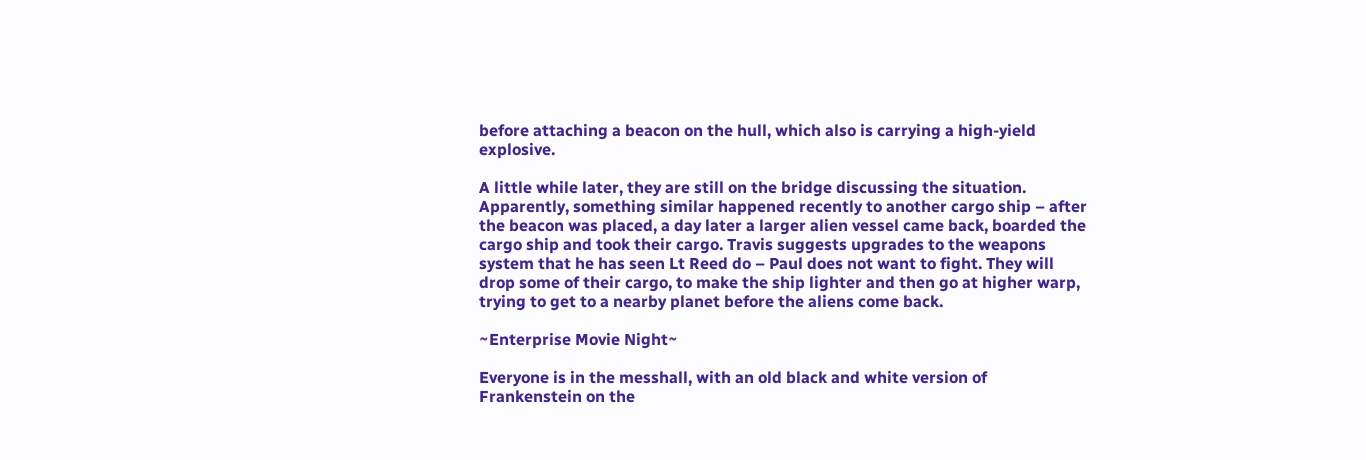before attaching a beacon on the hull, which also is carrying a high-yield explosive.

A little while later, they are still on the bridge discussing the situation. Apparently, something similar happened recently to another cargo ship – after the beacon was placed, a day later a larger alien vessel came back, boarded the cargo ship and took their cargo. Travis suggests upgrades to the weapons system that he has seen Lt Reed do – Paul does not want to fight. They will drop some of their cargo, to make the ship lighter and then go at higher warp, trying to get to a nearby planet before the aliens come back.

~Enterprise Movie Night~

Everyone is in the messhall, with an old black and white version of Frankenstein on the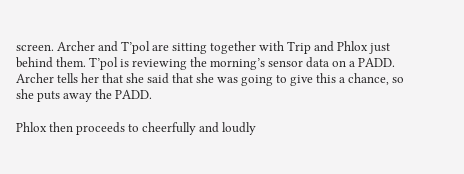screen. Archer and T’pol are sitting together with Trip and Phlox just behind them. T’pol is reviewing the morning’s sensor data on a PADD. Archer tells her that she said that she was going to give this a chance, so she puts away the PADD.

Phlox then proceeds to cheerfully and loudly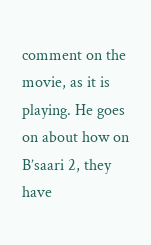comment on the movie, as it is playing. He goes on about how on B’saari 2, they have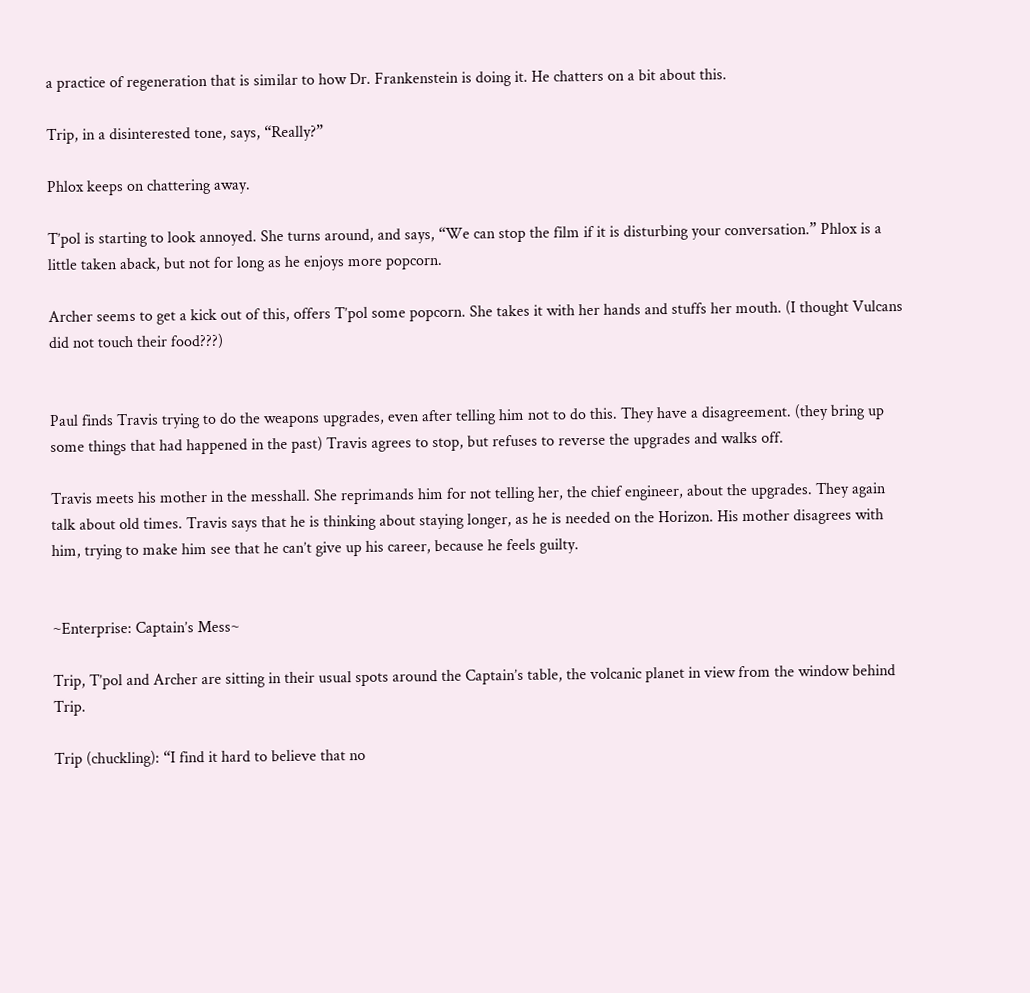a practice of regeneration that is similar to how Dr. Frankenstein is doing it. He chatters on a bit about this.

Trip, in a disinterested tone, says, “Really?”

Phlox keeps on chattering away.

T’pol is starting to look annoyed. She turns around, and says, “We can stop the film if it is disturbing your conversation.” Phlox is a little taken aback, but not for long as he enjoys more popcorn.

Archer seems to get a kick out of this, offers T’pol some popcorn. She takes it with her hands and stuffs her mouth. (I thought Vulcans did not touch their food???)


Paul finds Travis trying to do the weapons upgrades, even after telling him not to do this. They have a disagreement. (they bring up some things that had happened in the past) Travis agrees to stop, but refuses to reverse the upgrades and walks off.

Travis meets his mother in the messhall. She reprimands him for not telling her, the chief engineer, about the upgrades. They again talk about old times. Travis says that he is thinking about staying longer, as he is needed on the Horizon. His mother disagrees with him, trying to make him see that he can’t give up his career, because he feels guilty.


~Enterprise: Captain’s Mess~

Trip, T’pol and Archer are sitting in their usual spots around the Captain’s table, the volcanic planet in view from the window behind Trip.

Trip (chuckling): “I find it hard to believe that no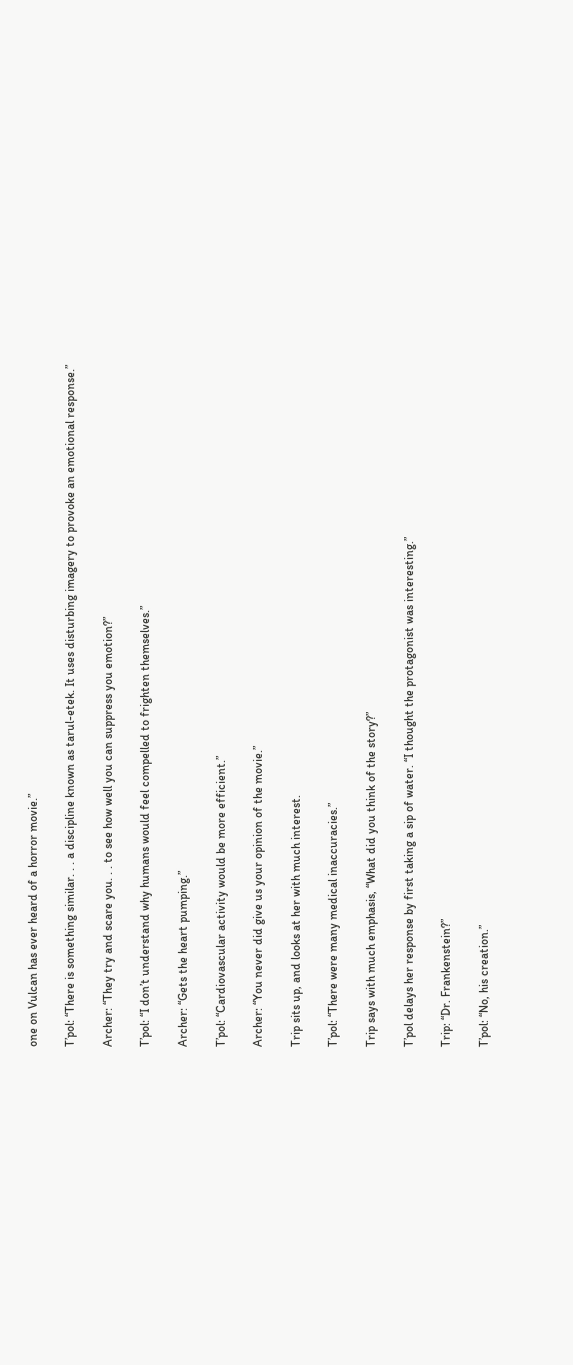one on Vulcan has ever heard of a horror movie.”

T’pol: “There is something similar. . . a discipline known as tarul-etek. It uses disturbing imagery to provoke an emotional response.”

Archer: “They try and scare you. . . to see how well you can suppress you emotion?”

T’pol: “I don’t understand why humans would feel compelled to frighten themselves.”

Archer: “Gets the heart pumping.”

T’pol: “Cardiovascular activity would be more efficient.”

Archer: “You never did give us your opinion of the movie.”

Trip sits up, and looks at her with much interest.

T’pol: “There were many medical inaccuracies.”

Trip says with much emphasis, “What did you think of the story?”

T’pol delays her response by first taking a sip of water. “I thought the protagonist was interesting.”

Trip: “Dr. Frankenstein?”

T’pol: “No, his creation.”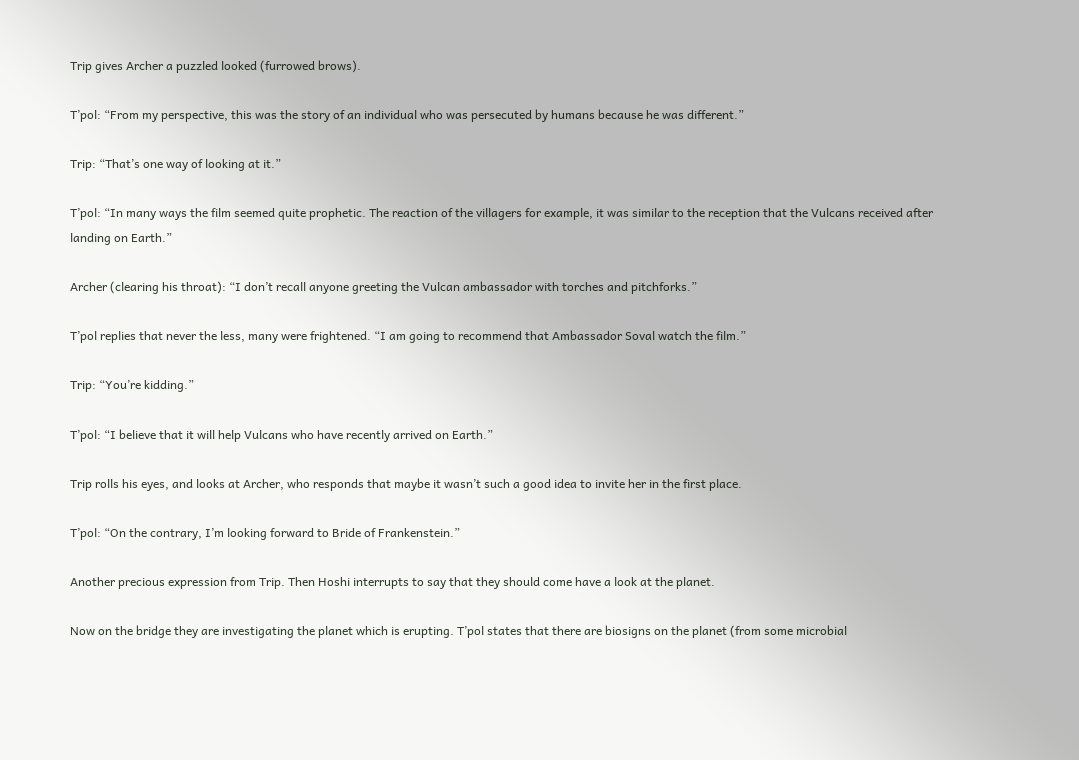Trip gives Archer a puzzled looked (furrowed brows).

T’pol: “From my perspective, this was the story of an individual who was persecuted by humans because he was different.”

Trip: “That’s one way of looking at it.”

T’pol: “In many ways the film seemed quite prophetic. The reaction of the villagers for example, it was similar to the reception that the Vulcans received after landing on Earth.”

Archer (clearing his throat): “I don’t recall anyone greeting the Vulcan ambassador with torches and pitchforks.”

T’pol replies that never the less, many were frightened. “I am going to recommend that Ambassador Soval watch the film.”

Trip: “You’re kidding.”

T’pol: “I believe that it will help Vulcans who have recently arrived on Earth.”

Trip rolls his eyes, and looks at Archer, who responds that maybe it wasn’t such a good idea to invite her in the first place.

T’pol: “On the contrary, I’m looking forward to Bride of Frankenstein.”

Another precious expression from Trip. Then Hoshi interrupts to say that they should come have a look at the planet.

Now on the bridge they are investigating the planet which is erupting. T’pol states that there are biosigns on the planet (from some microbial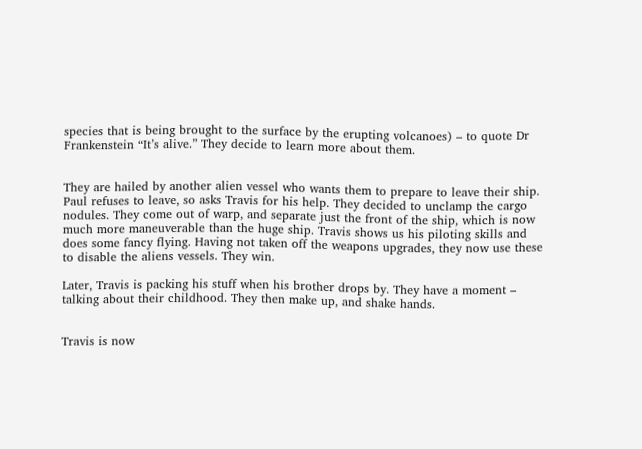species that is being brought to the surface by the erupting volcanoes) – to quote Dr Frankenstein “It’s alive.” They decide to learn more about them.


They are hailed by another alien vessel who wants them to prepare to leave their ship. Paul refuses to leave, so asks Travis for his help. They decided to unclamp the cargo nodules. They come out of warp, and separate just the front of the ship, which is now much more maneuverable than the huge ship. Travis shows us his piloting skills and does some fancy flying. Having not taken off the weapons upgrades, they now use these to disable the aliens vessels. They win.

Later, Travis is packing his stuff when his brother drops by. They have a moment – talking about their childhood. They then make up, and shake hands.


Travis is now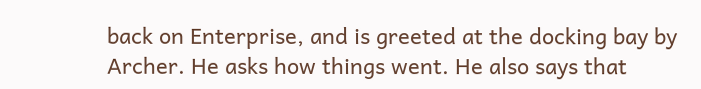back on Enterprise, and is greeted at the docking bay by Archer. He asks how things went. He also says that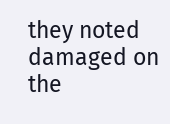they noted damaged on the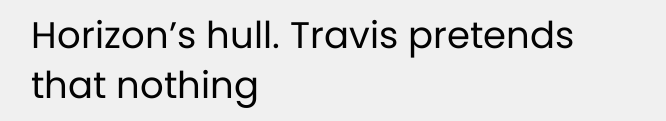Horizon’s hull. Travis pretends that nothing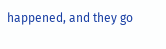happened, and they go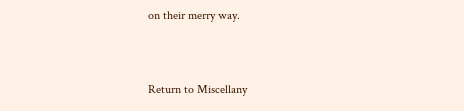on their merry way.


Return to Miscellany